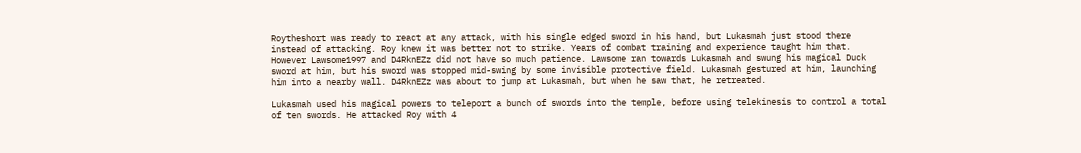Roytheshort was ready to react at any attack, with his single edged sword in his hand, but Lukasmah just stood there instead of attacking. Roy knew it was better not to strike. Years of combat training and experience taught him that. However Lawsome1997 and D4RknEZz did not have so much patience. Lawsome ran towards Lukasmah and swung his magical Duck sword at him, but his sword was stopped mid-swing by some invisible protective field. Lukasmah gestured at him, launching him into a nearby wall. D4RknEZz was about to jump at Lukasmah, but when he saw that, he retreated.

Lukasmah used his magical powers to teleport a bunch of swords into the temple, before using telekinesis to control a total of ten swords. He attacked Roy with 4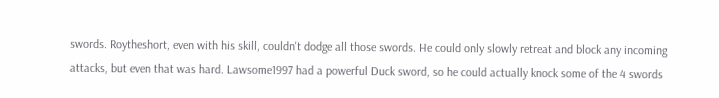swords. Roytheshort, even with his skill, couldn't dodge all those swords. He could only slowly retreat and block any incoming attacks, but even that was hard. Lawsome1997 had a powerful Duck sword, so he could actually knock some of the 4 swords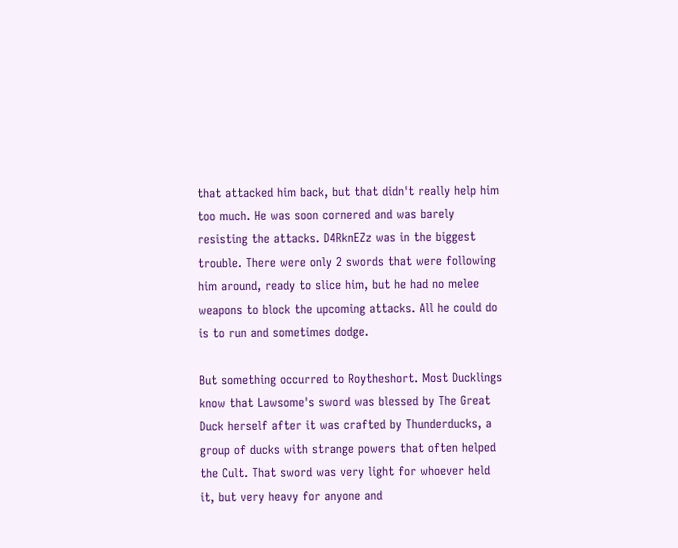that attacked him back, but that didn't really help him too much. He was soon cornered and was barely resisting the attacks. D4RknEZz was in the biggest trouble. There were only 2 swords that were following him around, ready to slice him, but he had no melee weapons to block the upcoming attacks. All he could do is to run and sometimes dodge.

But something occurred to Roytheshort. Most Ducklings know that Lawsome's sword was blessed by The Great Duck herself after it was crafted by Thunderducks, a group of ducks with strange powers that often helped the Cult. That sword was very light for whoever held it, but very heavy for anyone and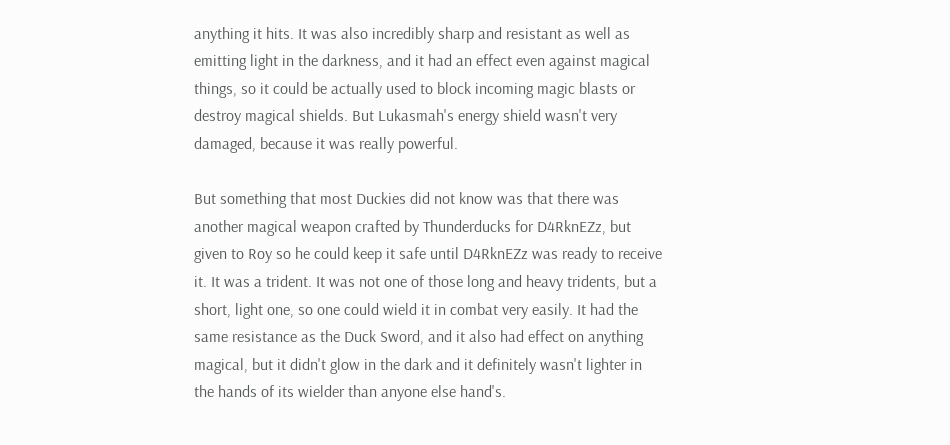anything it hits. It was also incredibly sharp and resistant as well as emitting light in the darkness, and it had an effect even against magical things, so it could be actually used to block incoming magic blasts or destroy magical shields. But Lukasmah's energy shield wasn't very damaged, because it was really powerful.

But something that most Duckies did not know was that there was another magical weapon crafted by Thunderducks for D4RknEZz, but given to Roy so he could keep it safe until D4RknEZz was ready to receive it. It was a trident. It was not one of those long and heavy tridents, but a short, light one, so one could wield it in combat very easily. It had the same resistance as the Duck Sword, and it also had effect on anything magical, but it didn't glow in the dark and it definitely wasn't lighter in the hands of its wielder than anyone else hand's.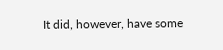It did, however, have some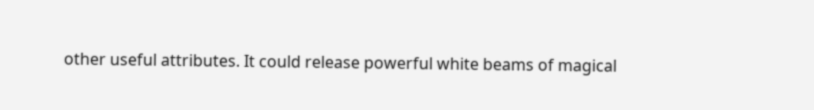other useful attributes. It could release powerful white beams of magical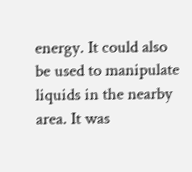energy. It could also be used to manipulate liquids in the nearby area. It was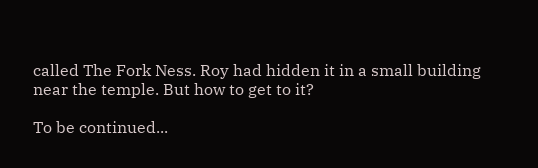called The Fork Ness. Roy had hidden it in a small building near the temple. But how to get to it?

To be continued...